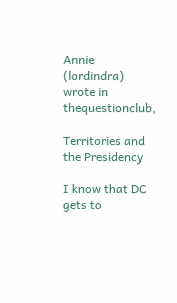Annie (lordindra) wrote in thequestionclub,

Territories and the Presidency

I know that DC gets to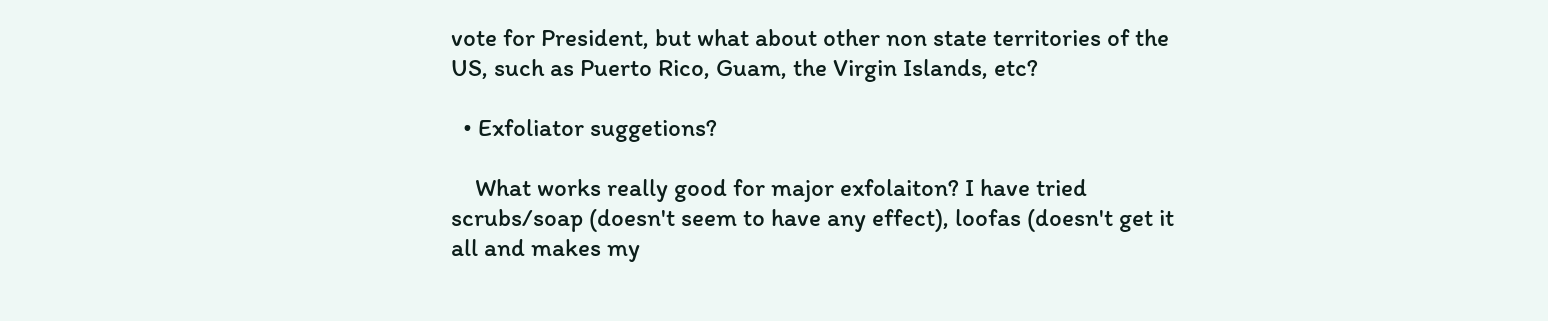vote for President, but what about other non state territories of the US, such as Puerto Rico, Guam, the Virgin Islands, etc?

  • Exfoliator suggetions?

    What works really good for major exfolaiton? I have tried scrubs/soap (doesn't seem to have any effect), loofas (doesn't get it all and makes my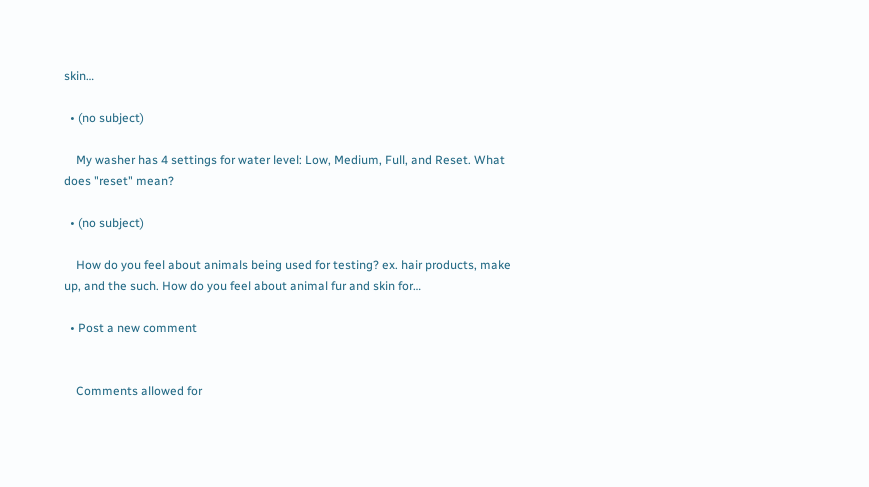skin…

  • (no subject)

    My washer has 4 settings for water level: Low, Medium, Full, and Reset. What does "reset" mean?

  • (no subject)

    How do you feel about animals being used for testing? ex. hair products, make up, and the such. How do you feel about animal fur and skin for…

  • Post a new comment


    Comments allowed for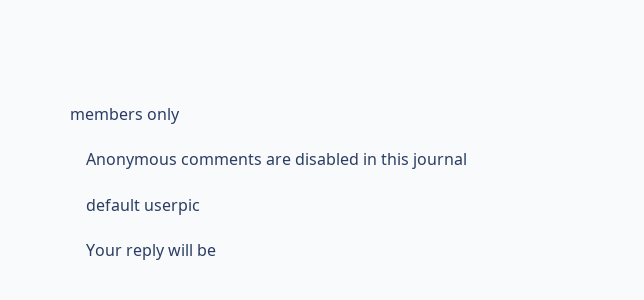members only

    Anonymous comments are disabled in this journal

    default userpic

    Your reply will be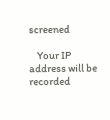screened

    Your IP address will be recorded